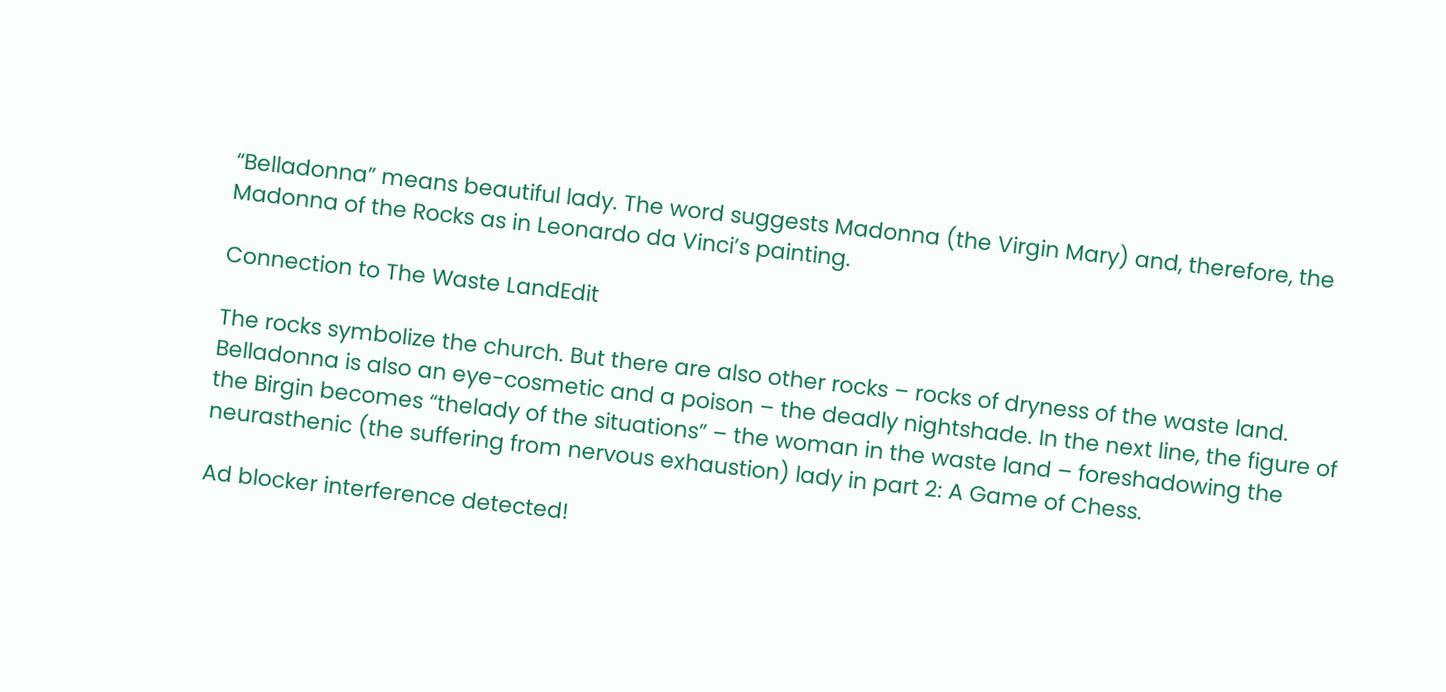“Belladonna” means beautiful lady. The word suggests Madonna (the Virgin Mary) and, therefore, the Madonna of the Rocks as in Leonardo da Vinci’s painting.

Connection to The Waste LandEdit

The rocks symbolize the church. But there are also other rocks – rocks of dryness of the waste land. Belladonna is also an eye-cosmetic and a poison – the deadly nightshade. In the next line, the figure of the Birgin becomes “thelady of the situations” – the woman in the waste land – foreshadowing the neurasthenic (the suffering from nervous exhaustion) lady in part 2: A Game of Chess.

Ad blocker interference detected!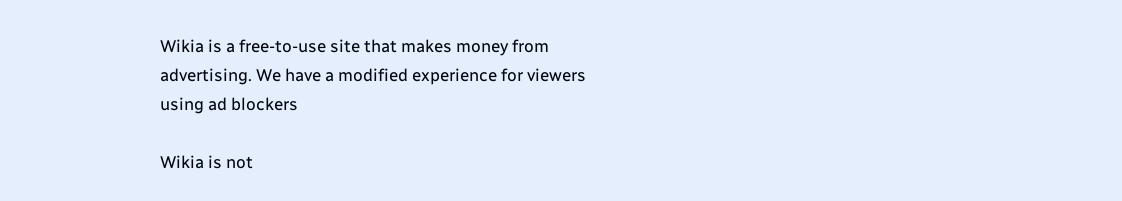Wikia is a free-to-use site that makes money from advertising. We have a modified experience for viewers using ad blockers

Wikia is not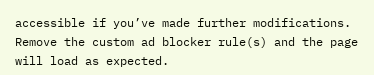accessible if you’ve made further modifications. Remove the custom ad blocker rule(s) and the page will load as expected.